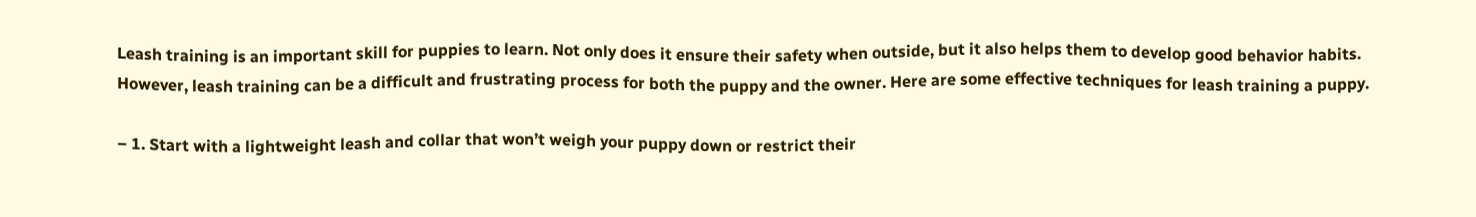Leash training is an important skill for puppies to learn. Not only does it ensure their safety when outside, but it also helps them to develop good behavior habits. However, leash training can be a difficult and frustrating process for both the puppy and the owner. Here are some effective techniques for leash training a puppy.

– 1. Start with a lightweight leash and collar that won’t weigh your puppy down or restrict their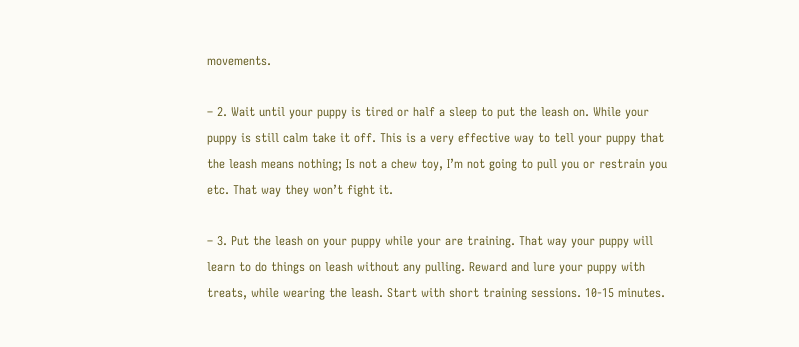movements.

– 2. Wait until your puppy is tired or half a sleep to put the leash on. While your puppy is still calm take it off. This is a very effective way to tell your puppy that the leash means nothing; Is not a chew toy, I’m not going to pull you or restrain you etc. That way they won’t fight it.

– 3. Put the leash on your puppy while your are training. That way your puppy will learn to do things on leash without any pulling. Reward and lure your puppy with treats, while wearing the leash. Start with short training sessions. 10-15 minutes.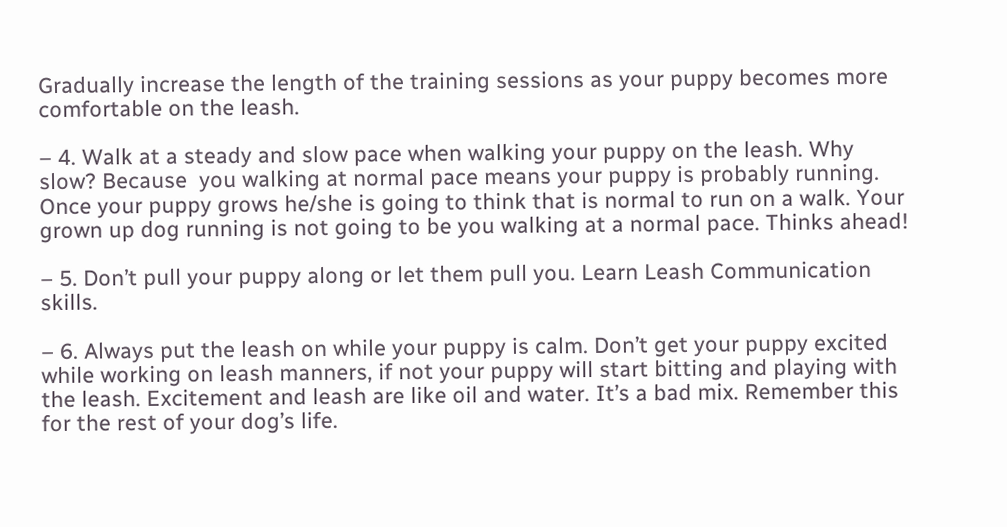Gradually increase the length of the training sessions as your puppy becomes more comfortable on the leash.

– 4. Walk at a steady and slow pace when walking your puppy on the leash. Why slow? Because  you walking at normal pace means your puppy is probably running. Once your puppy grows he/she is going to think that is normal to run on a walk. Your grown up dog running is not going to be you walking at a normal pace. Thinks ahead!

– 5. Don’t pull your puppy along or let them pull you. Learn Leash Communication skills.

– 6. Always put the leash on while your puppy is calm. Don’t get your puppy excited while working on leash manners, if not your puppy will start bitting and playing with the leash. Excitement and leash are like oil and water. It’s a bad mix. Remember this for the rest of your dog’s life.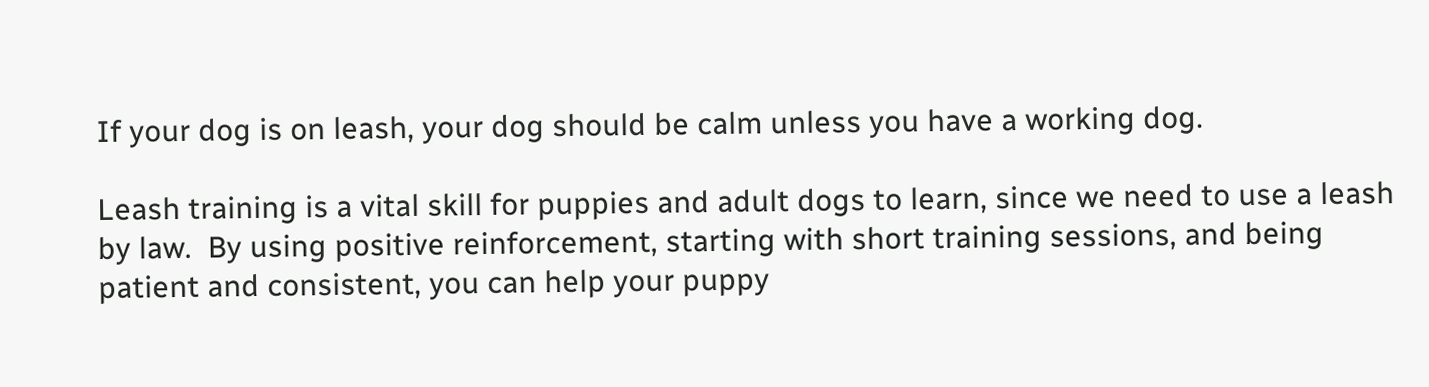If your dog is on leash, your dog should be calm unless you have a working dog.

Leash training is a vital skill for puppies and adult dogs to learn, since we need to use a leash by law.  By using positive reinforcement, starting with short training sessions, and being patient and consistent, you can help your puppy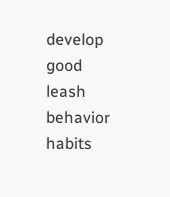develop good leash behavior habits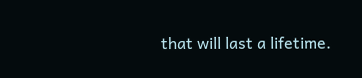that will last a lifetime.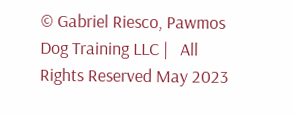© Gabriel Riesco, Pawmos Dog Training LLC |   All Rights Reserved May 2023